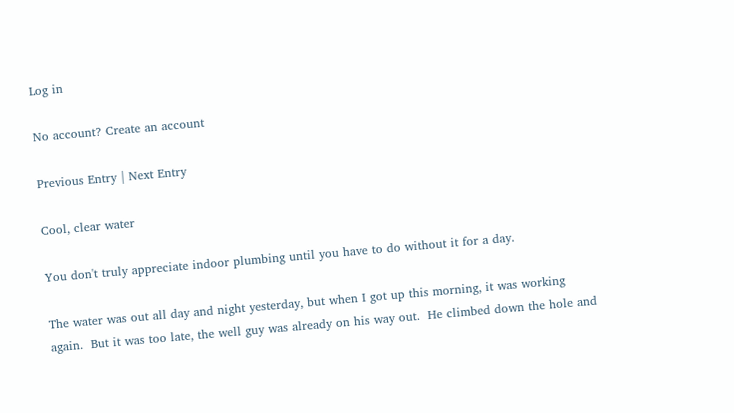Log in

No account? Create an account

Previous Entry | Next Entry

Cool, clear water

You don't truly appreciate indoor plumbing until you have to do without it for a day.

The water was out all day and night yesterday, but when I got up this morning, it was working again.  But it was too late, the well guy was already on his way out.  He climbed down the hole and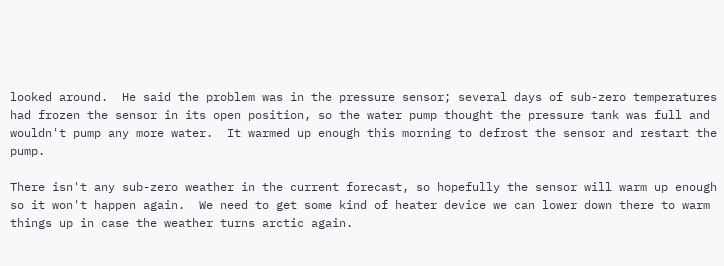looked around.  He said the problem was in the pressure sensor; several days of sub-zero temperatures had frozen the sensor in its open position, so the water pump thought the pressure tank was full and wouldn't pump any more water.  It warmed up enough this morning to defrost the sensor and restart the pump.

There isn't any sub-zero weather in the current forecast, so hopefully the sensor will warm up enough so it won't happen again.  We need to get some kind of heater device we can lower down there to warm things up in case the weather turns arctic again.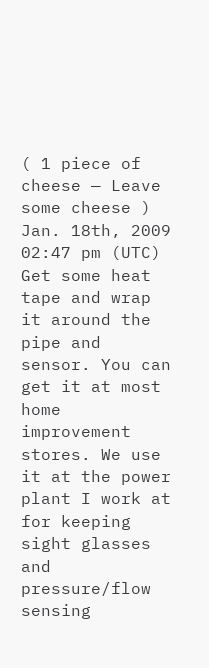( 1 piece of cheese — Leave some cheese )
Jan. 18th, 2009 02:47 pm (UTC)
Get some heat tape and wrap it around the pipe and sensor. You can get it at most home improvement stores. We use it at the power plant I work at for keeping sight glasses and pressure/flow sensing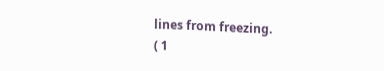lines from freezing.
( 1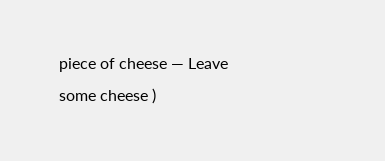piece of cheese — Leave some cheese )